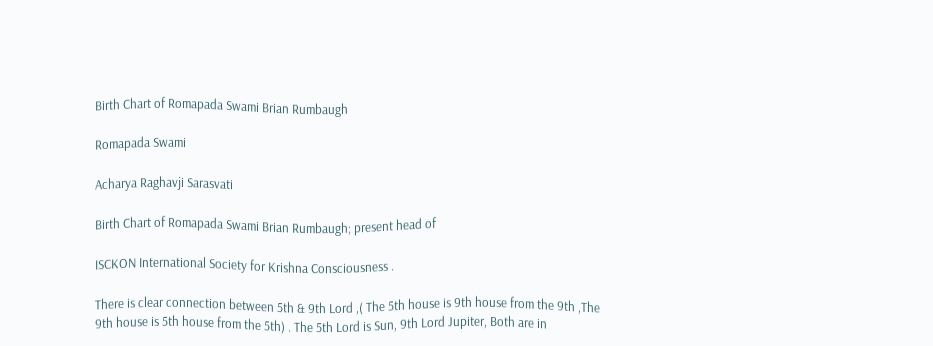Birth Chart of Romapada Swami Brian Rumbaugh

Romapada Swami

Acharya Raghavji Sarasvati

Birth Chart of Romapada Swami Brian Rumbaugh; present head of

ISCKON International Society for Krishna Consciousness .

There is clear connection between 5th & 9th Lord ,( The 5th house is 9th house from the 9th ,The 9th house is 5th house from the 5th) . The 5th Lord is Sun, 9th Lord Jupiter, Both are in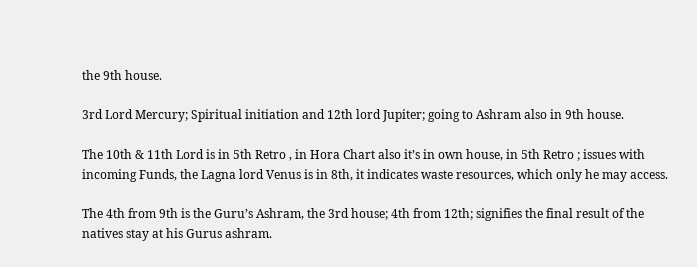the 9th house.

3rd Lord Mercury; Spiritual initiation and 12th lord Jupiter; going to Ashram also in 9th house.

The 10th & 11th Lord is in 5th Retro , in Hora Chart also it’s in own house, in 5th Retro ; issues with incoming Funds, the Lagna lord Venus is in 8th, it indicates waste resources, which only he may access.

The 4th from 9th is the Guru’s Ashram, the 3rd house; 4th from 12th; signifies the final result of the natives stay at his Gurus ashram.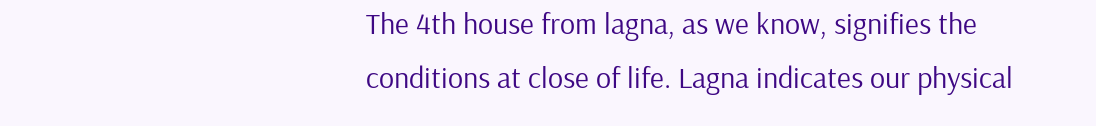The 4th house from lagna, as we know, signifies the conditions at close of life. Lagna indicates our physical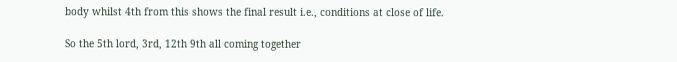body whilst 4th from this shows the final result i.e., conditions at close of life.

So the 5th lord, 3rd, 12th 9th all coming together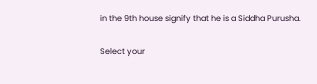in the 9th house signify that he is a Siddha Purusha.

Select your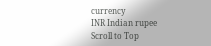currency
INR Indian rupee
Scroll to Top